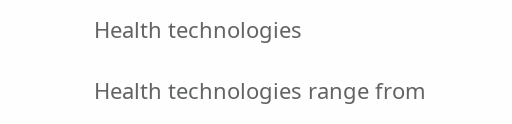Health technologies

Health technologies range from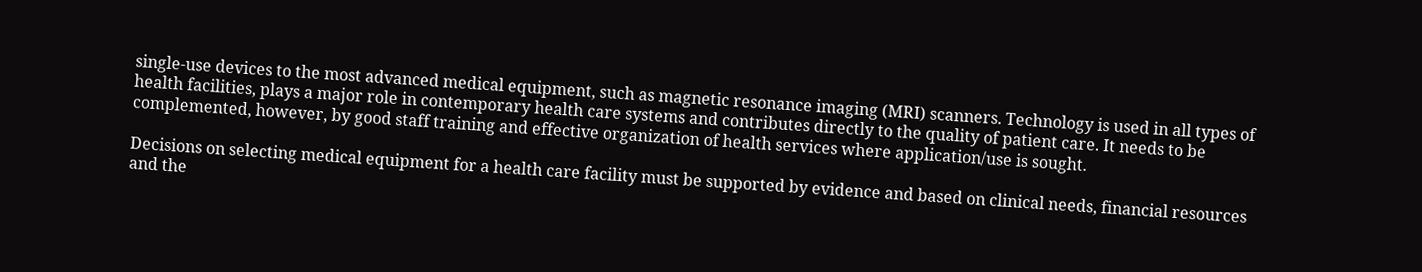single-use devices to the most advanced medical equipment, such as magnetic resonance imaging (MRI) scanners. Technology is used in all types of health facilities, plays a major role in contemporary health care systems and contributes directly to the quality of patient care. It needs to be complemented, however, by good staff training and effective organization of health services where application/use is sought.

Decisions on selecting medical equipment for a health care facility must be supported by evidence and based on clinical needs, financial resources and the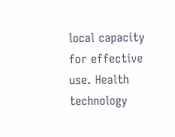local capacity for effective use. Health technology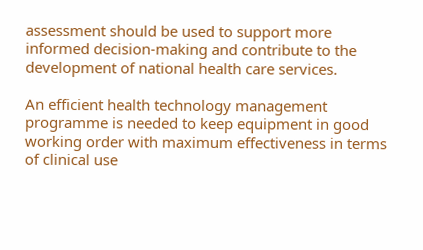assessment should be used to support more informed decision-making and contribute to the development of national health care services.

An efficient health technology management programme is needed to keep equipment in good working order with maximum effectiveness in terms of clinical use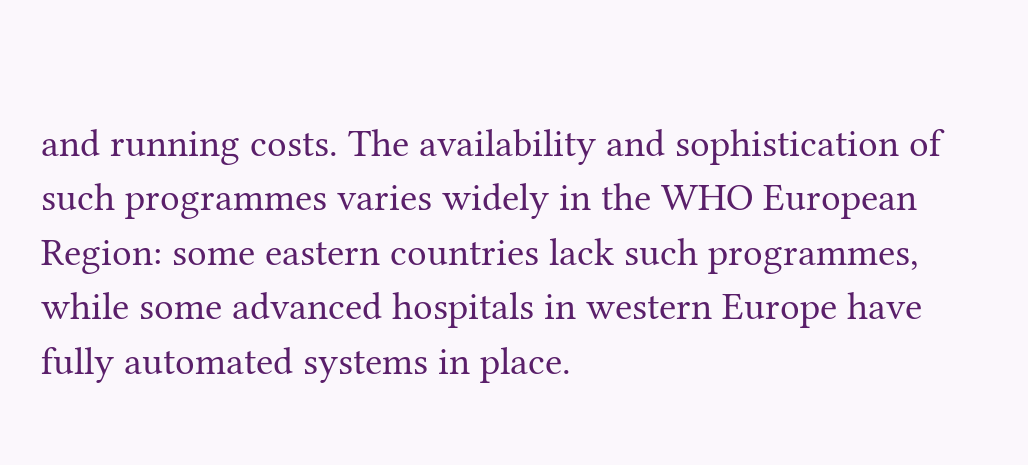and running costs. The availability and sophistication of such programmes varies widely in the WHO European Region: some eastern countries lack such programmes, while some advanced hospitals in western Europe have fully automated systems in place.